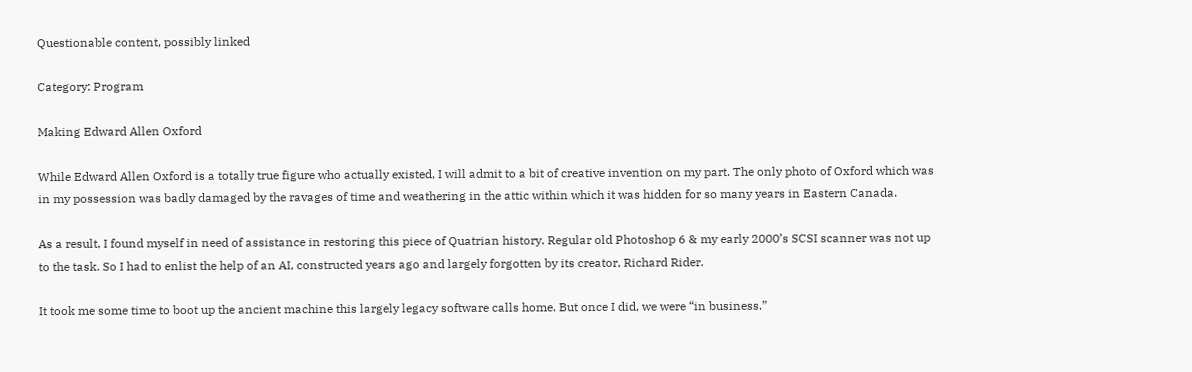Questionable content, possibly linked

Category: Program

Making Edward Allen Oxford

While Edward Allen Oxford is a totally true figure who actually existed, I will admit to a bit of creative invention on my part. The only photo of Oxford which was in my possession was badly damaged by the ravages of time and weathering in the attic within which it was hidden for so many years in Eastern Canada.

As a result, I found myself in need of assistance in restoring this piece of Quatrian history. Regular old Photoshop 6 & my early 2000’s SCSI scanner was not up to the task. So I had to enlist the help of an AI, constructed years ago and largely forgotten by its creator, Richard Rider.

It took me some time to boot up the ancient machine this largely legacy software calls home. But once I did, we were “in business.”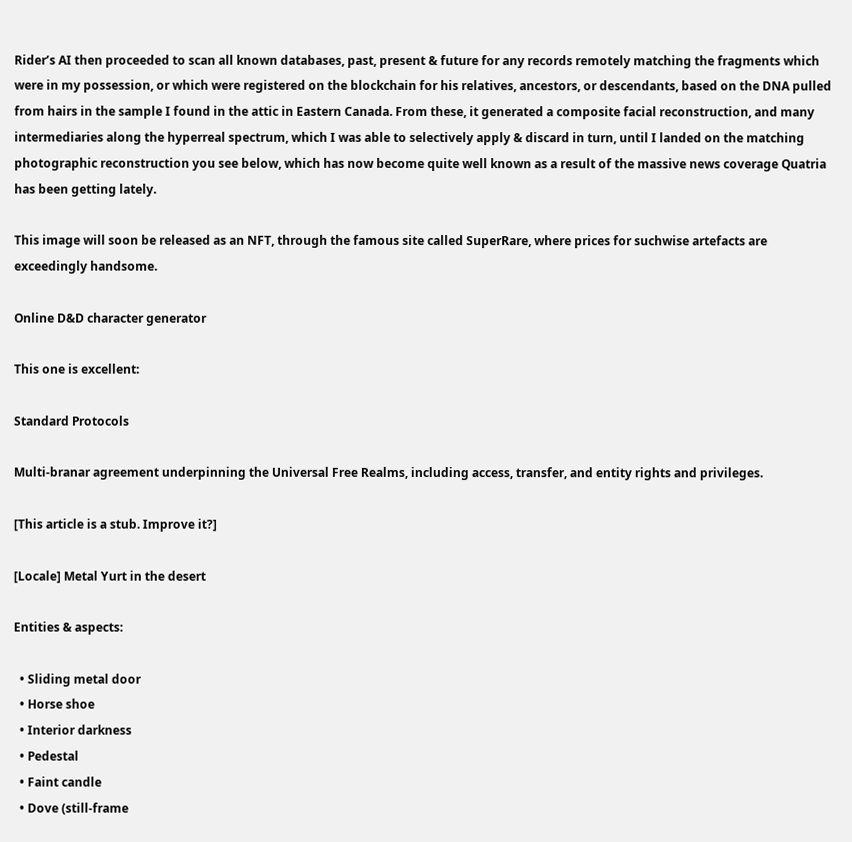Rider’s AI then proceeded to scan all known databases, past, present & future for any records remotely matching the fragments which were in my possession, or which were registered on the blockchain for his relatives, ancestors, or descendants, based on the DNA pulled from hairs in the sample I found in the attic in Eastern Canada. From these, it generated a composite facial reconstruction, and many intermediaries along the hyperreal spectrum, which I was able to selectively apply & discard in turn, until I landed on the matching photographic reconstruction you see below, which has now become quite well known as a result of the massive news coverage Quatria has been getting lately.

This image will soon be released as an NFT, through the famous site called SuperRare, where prices for suchwise artefacts are exceedingly handsome.

Online D&D character generator

This one is excellent:

Standard Protocols

Multi-branar agreement underpinning the Universal Free Realms, including access, transfer, and entity rights and privileges.

[This article is a stub. Improve it?]

[Locale] Metal Yurt in the desert

Entities & aspects:

  • Sliding metal door
  • Horse shoe
  • Interior darkness
  • Pedestal
  • Faint candle
  • Dove (still-frame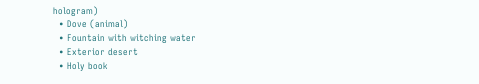hologram)
  • Dove (animal)
  • Fountain with witching water
  • Exterior desert
  • Holy book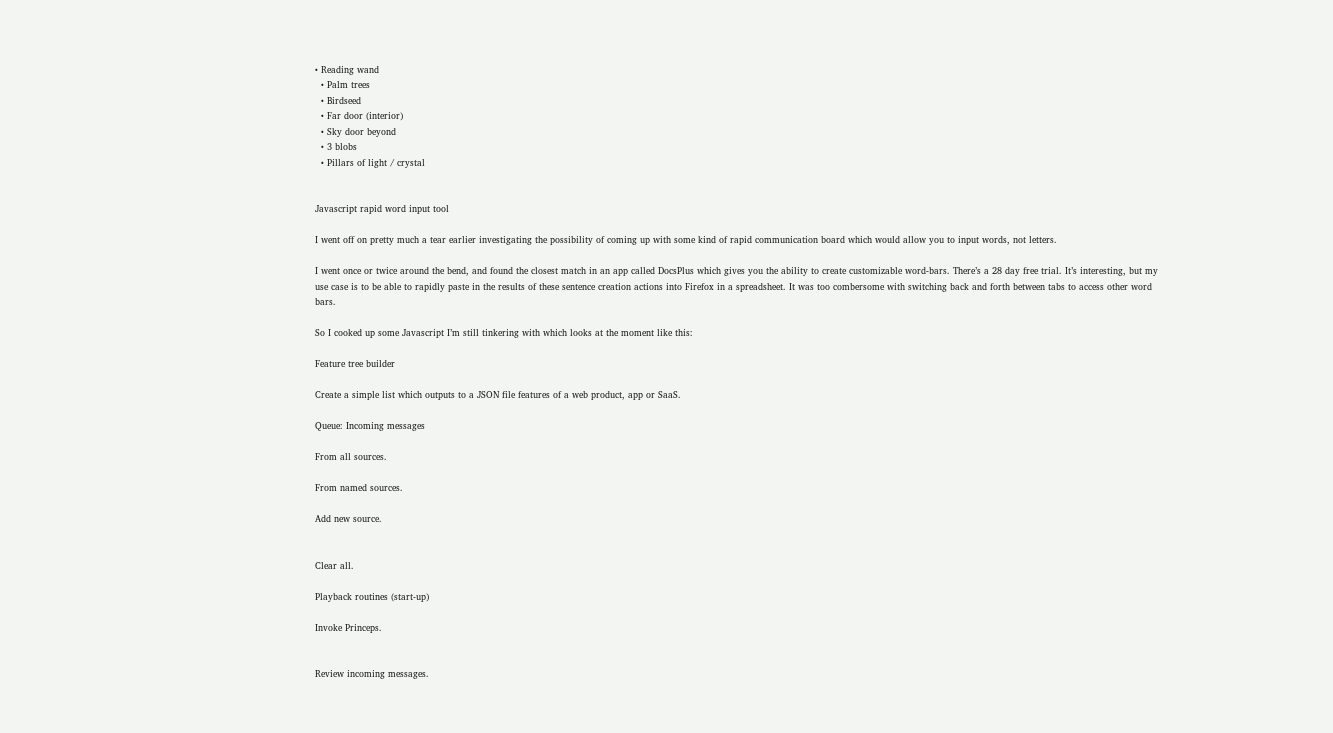• Reading wand
  • Palm trees
  • Birdseed
  • Far door (interior)
  • Sky door beyond
  • 3 blobs
  • Pillars of light / crystal


Javascript rapid word input tool

I went off on pretty much a tear earlier investigating the possibility of coming up with some kind of rapid communication board which would allow you to input words, not letters.

I went once or twice around the bend, and found the closest match in an app called DocsPlus which gives you the ability to create customizable word-bars. There’s a 28 day free trial. It’s interesting, but my use case is to be able to rapidly paste in the results of these sentence creation actions into Firefox in a spreadsheet. It was too combersome with switching back and forth between tabs to access other word bars.

So I cooked up some Javascript I’m still tinkering with which looks at the moment like this:

Feature tree builder

Create a simple list which outputs to a JSON file features of a web product, app or SaaS.

Queue: Incoming messages

From all sources.

From named sources.

Add new source.


Clear all.

Playback routines (start-up)

Invoke Princeps.


Review incoming messages.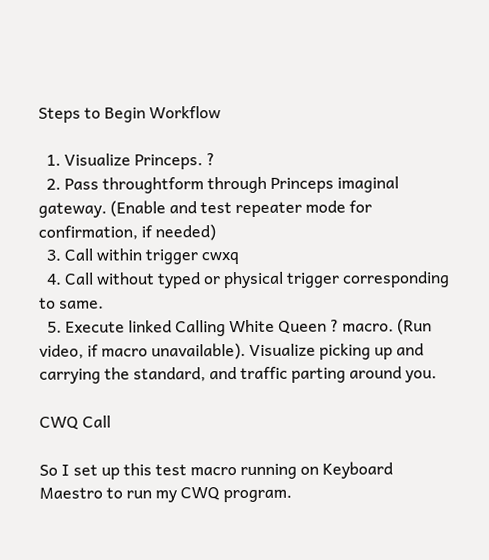Steps to Begin Workflow

  1. Visualize Princeps. ?
  2. Pass throughtform through Princeps imaginal gateway. (Enable and test repeater mode for confirmation, if needed)
  3. Call within trigger cwxq
  4. Call without typed or physical trigger corresponding to same.
  5. Execute linked Calling White Queen ? macro. (Run video, if macro unavailable). Visualize picking up and carrying the standard, and traffic parting around you.

CWQ Call

So I set up this test macro running on Keyboard Maestro to run my CWQ program.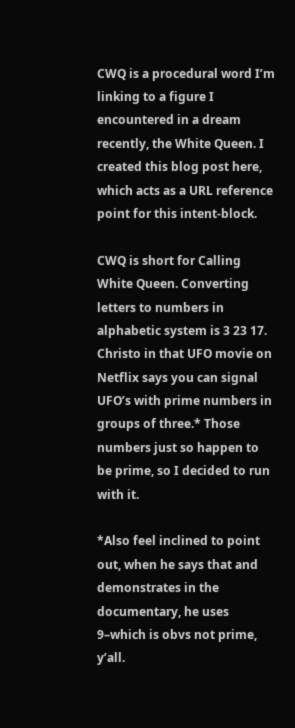CWQ is a procedural word I’m linking to a figure I encountered in a dream recently, the White Queen. I created this blog post here, which acts as a URL reference point for this intent-block.

CWQ is short for Calling White Queen. Converting letters to numbers in alphabetic system is 3 23 17. Christo in that UFO movie on Netflix says you can signal UFO’s with prime numbers in groups of three.* Those numbers just so happen to be prime, so I decided to run with it.

*Also feel inclined to point out, when he says that and demonstrates in the documentary, he uses 9–which is obvs not prime, y’all.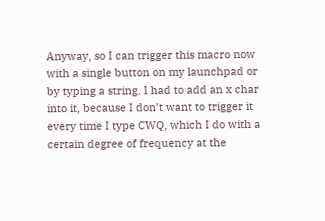Anyway, so I can trigger this macro now with a single button on my launchpad or by typing a string. I had to add an x char into it, because I don’t want to trigger it every time I type CWQ, which I do with a certain degree of frequency at the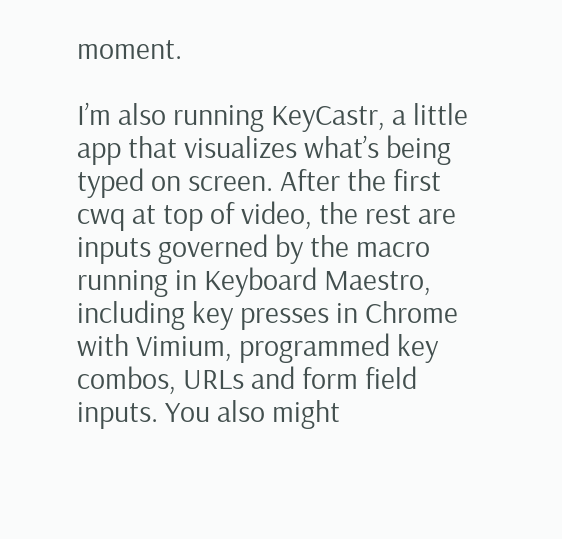moment.

I’m also running KeyCastr, a little app that visualizes what’s being typed on screen. After the first cwq at top of video, the rest are inputs governed by the macro running in Keyboard Maestro, including key presses in Chrome with Vimium, programmed key combos, URLs and form field inputs. You also might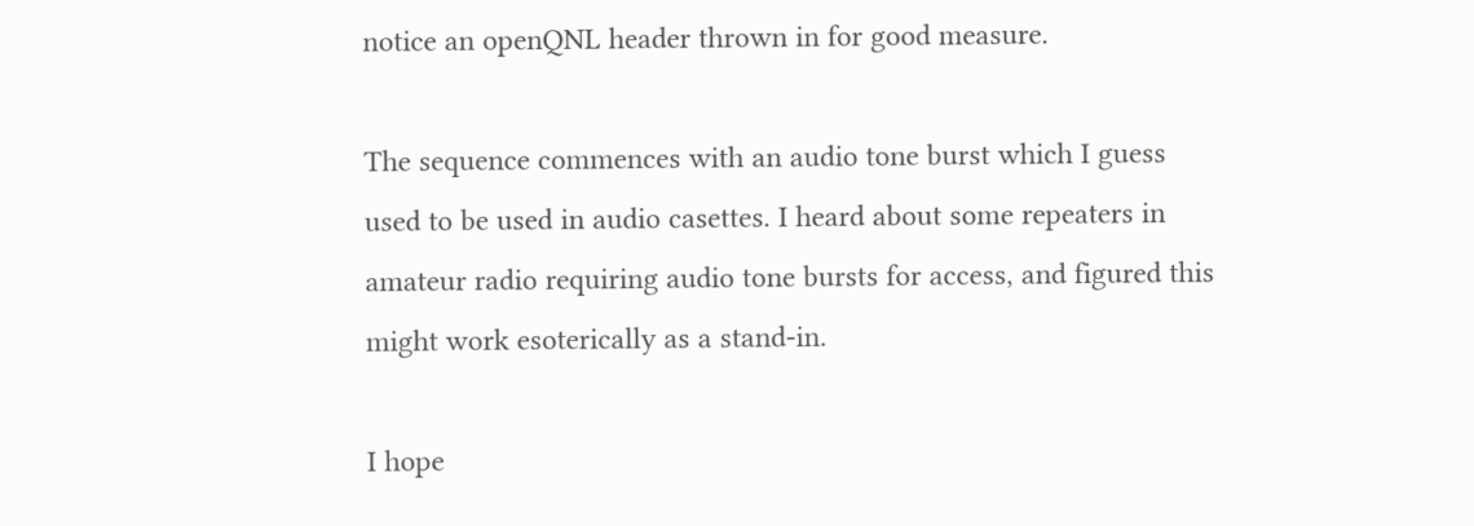notice an openQNL header thrown in for good measure.

The sequence commences with an audio tone burst which I guess used to be used in audio casettes. I heard about some repeaters in amateur radio requiring audio tone bursts for access, and figured this might work esoterically as a stand-in.

I hope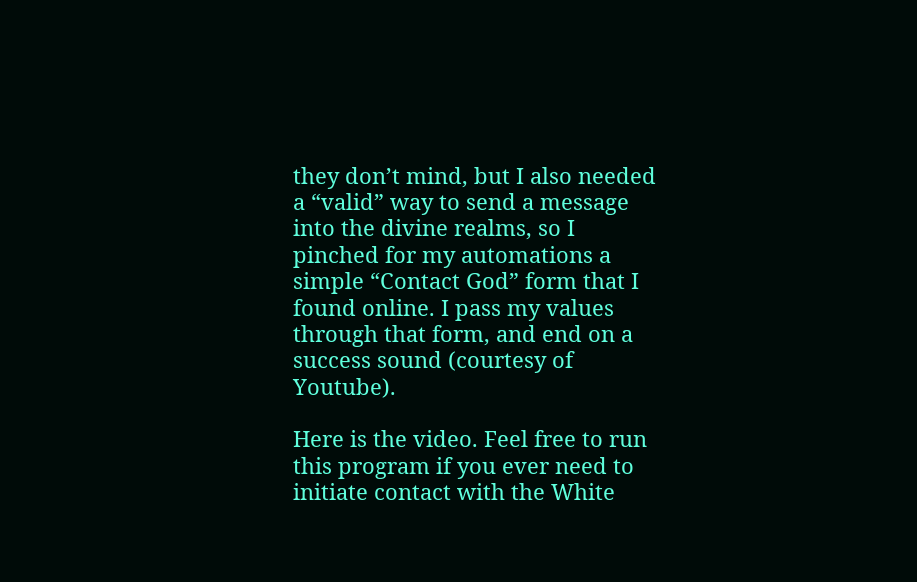they don’t mind, but I also needed a “valid” way to send a message into the divine realms, so I pinched for my automations a simple “Contact God” form that I found online. I pass my values through that form, and end on a success sound (courtesy of Youtube).

Here is the video. Feel free to run this program if you ever need to initiate contact with the White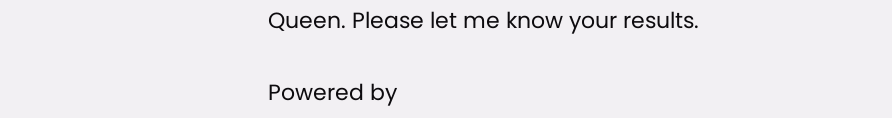Queen. Please let me know your results.

Powered by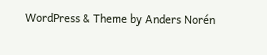WordPress & Theme by Anders Norén